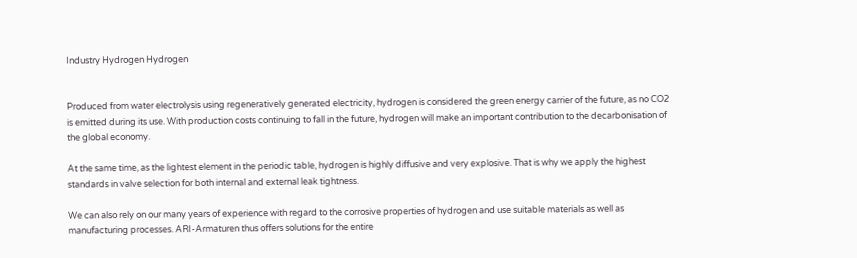Industry Hydrogen Hydrogen


Produced from water electrolysis using regeneratively generated electricity, hydrogen is considered the green energy carrier of the future, as no CO2 is emitted during its use. With production costs continuing to fall in the future, hydrogen will make an important contribution to the decarbonisation of the global economy.

At the same time, as the lightest element in the periodic table, hydrogen is highly diffusive and very explosive. That is why we apply the highest standards in valve selection for both internal and external leak tightness.

We can also rely on our many years of experience with regard to the corrosive properties of hydrogen and use suitable materials as well as manufacturing processes. ARI-Armaturen thus offers solutions for the entire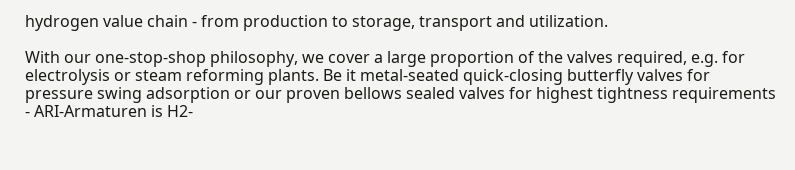hydrogen value chain - from production to storage, transport and utilization.

With our one-stop-shop philosophy, we cover a large proportion of the valves required, e.g. for electrolysis or steam reforming plants. Be it metal-seated quick-closing butterfly valves for pressure swing adsorption or our proven bellows sealed valves for highest tightness requirements - ARI-Armaturen is H2-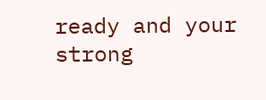ready and your strong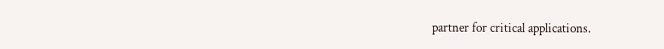partner for critical applications.